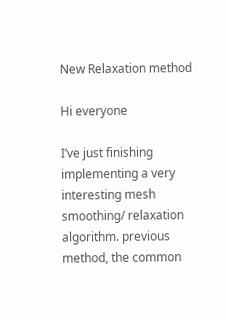New Relaxation method

Hi everyone

I’ve just finishing implementing a very interesting mesh smoothing/ relaxation algorithm. previous method, the common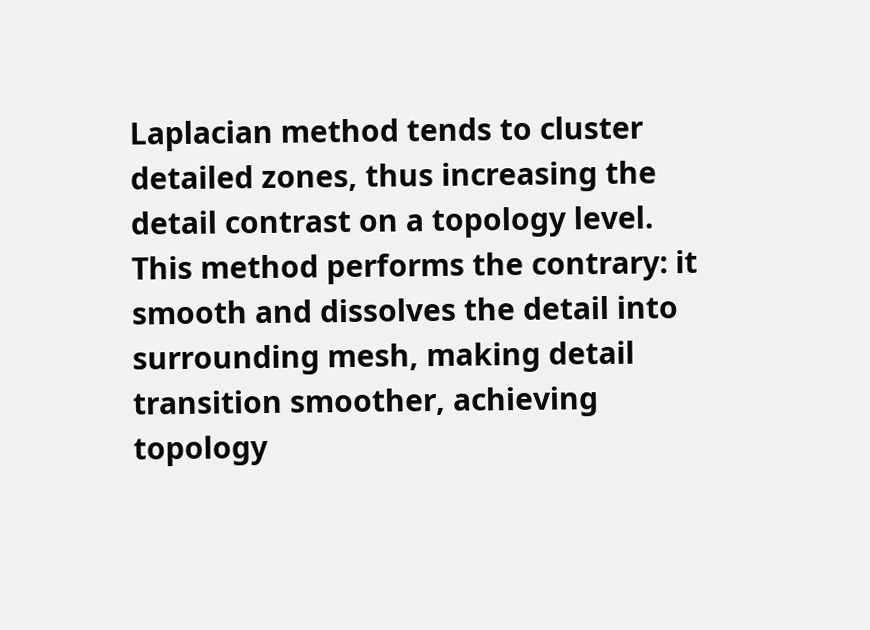Laplacian method tends to cluster detailed zones, thus increasing the detail contrast on a topology level. This method performs the contrary: it smooth and dissolves the detail into surrounding mesh, making detail transition smoother, achieving topology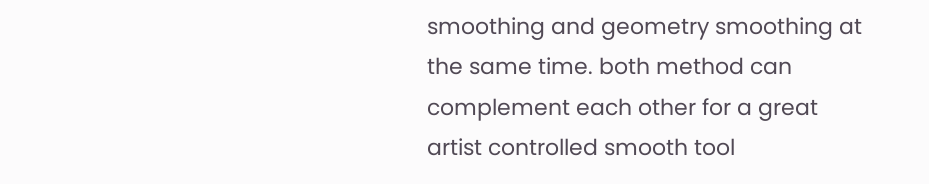smoothing and geometry smoothing at the same time. both method can complement each other for a great artist controlled smooth tool